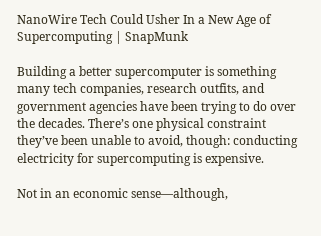NanoWire Tech Could Usher In a New Age of Supercomputing | SnapMunk

Building a better supercomputer is something many tech companies, research outfits, and government agencies have been trying to do over the decades. There’s one physical constraint they’ve been unable to avoid, though: conducting electricity for supercomputing is expensive.

Not in an economic sense—although,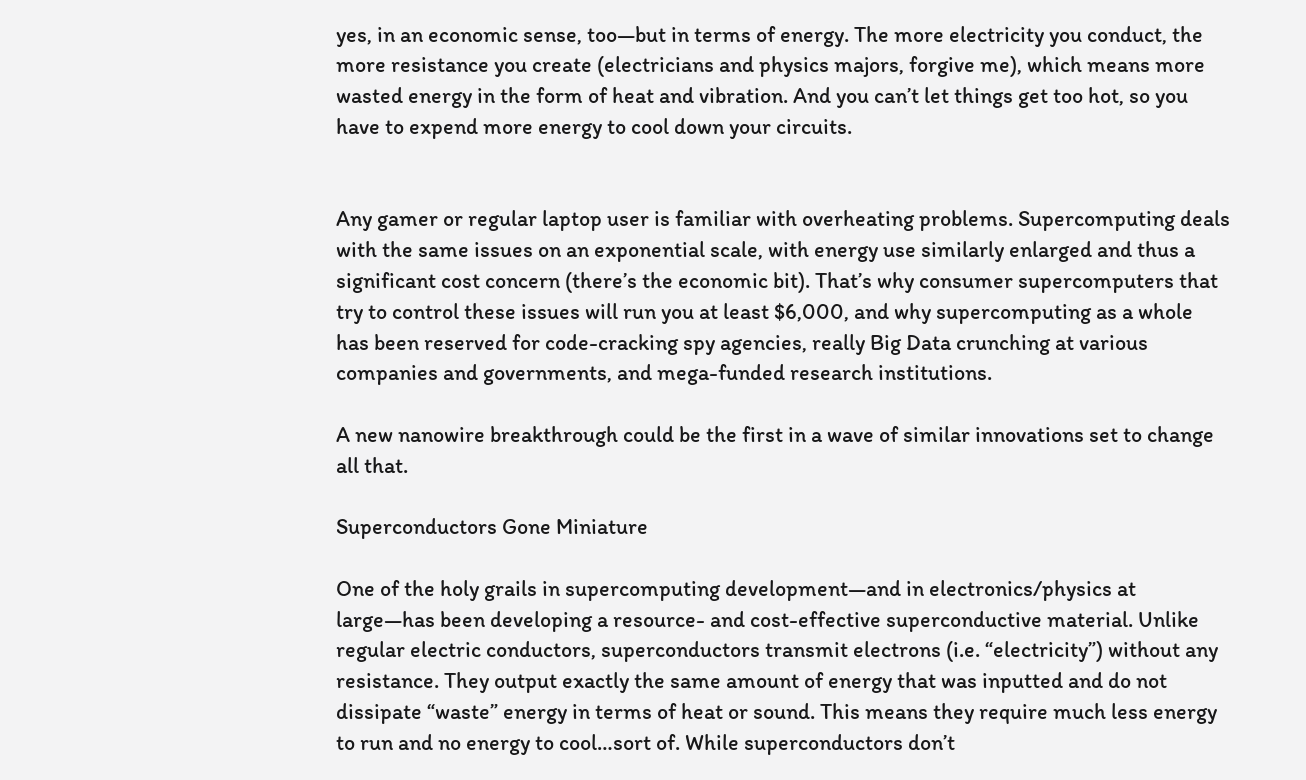yes, in an economic sense, too—but in terms of energy. The more electricity you conduct, the more resistance you create (electricians and physics majors, forgive me), which means more wasted energy in the form of heat and vibration. And you can’t let things get too hot, so you have to expend more energy to cool down your circuits.


Any gamer or regular laptop user is familiar with overheating problems. Supercomputing deals with the same issues on an exponential scale, with energy use similarly enlarged and thus a significant cost concern (there’s the economic bit). That’s why consumer supercomputers that try to control these issues will run you at least $6,000, and why supercomputing as a whole has been reserved for code-cracking spy agencies, really Big Data crunching at various companies and governments, and mega-funded research institutions.

A new nanowire breakthrough could be the first in a wave of similar innovations set to change all that.

Superconductors Gone Miniature

One of the holy grails in supercomputing development—and in electronics/physics at large—has been developing a resource- and cost-effective superconductive material. Unlike regular electric conductors, superconductors transmit electrons (i.e. “electricity”) without any resistance. They output exactly the same amount of energy that was inputted and do not dissipate “waste” energy in terms of heat or sound. This means they require much less energy to run and no energy to cool…sort of. While superconductors don’t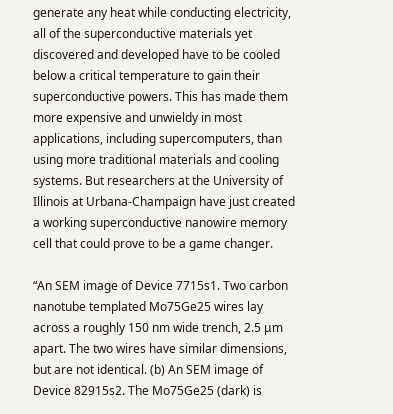generate any heat while conducting electricity, all of the superconductive materials yet discovered and developed have to be cooled below a critical temperature to gain their superconductive powers. This has made them more expensive and unwieldy in most applications, including supercomputers, than using more traditional materials and cooling systems. But researchers at the University of Illinois at Urbana-Champaign have just created a working superconductive nanowire memory cell that could prove to be a game changer.

“An SEM image of Device 7715s1. Two carbon nanotube templated Mo75Ge25 wires lay across a roughly 150 nm wide trench, 2.5 μm apart. The two wires have similar dimensions, but are not identical. (b) An SEM image of Device 82915s2. The Mo75Ge25 (dark) is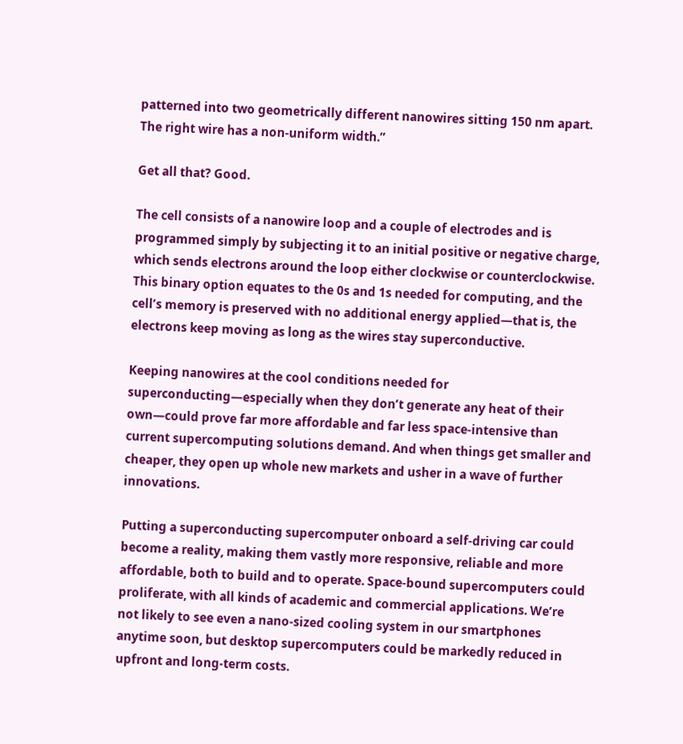patterned into two geometrically different nanowires sitting 150 nm apart. The right wire has a non-uniform width.”

Get all that? Good.

The cell consists of a nanowire loop and a couple of electrodes and is programmed simply by subjecting it to an initial positive or negative charge, which sends electrons around the loop either clockwise or counterclockwise. This binary option equates to the 0s and 1s needed for computing, and the cell’s memory is preserved with no additional energy applied—that is, the electrons keep moving as long as the wires stay superconductive.

Keeping nanowires at the cool conditions needed for superconducting—especially when they don’t generate any heat of their own—could prove far more affordable and far less space-intensive than current supercomputing solutions demand. And when things get smaller and cheaper, they open up whole new markets and usher in a wave of further innovations.

Putting a superconducting supercomputer onboard a self-driving car could become a reality, making them vastly more responsive, reliable and more affordable, both to build and to operate. Space-bound supercomputers could proliferate, with all kinds of academic and commercial applications. We’re not likely to see even a nano-sized cooling system in our smartphones anytime soon, but desktop supercomputers could be markedly reduced in upfront and long-term costs.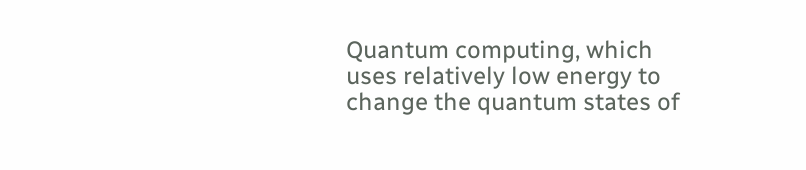Quantum computing, which uses relatively low energy to change the quantum states of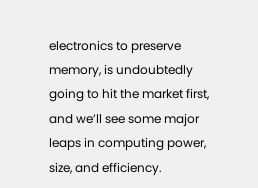electronics to preserve memory, is undoubtedly going to hit the market first, and we’ll see some major leaps in computing power, size, and efficiency.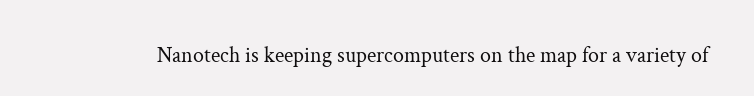Nanotech is keeping supercomputers on the map for a variety of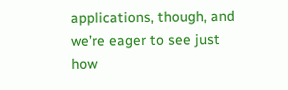applications, though, and we’re eager to see just how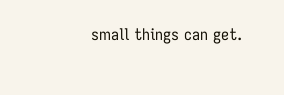small things can get.